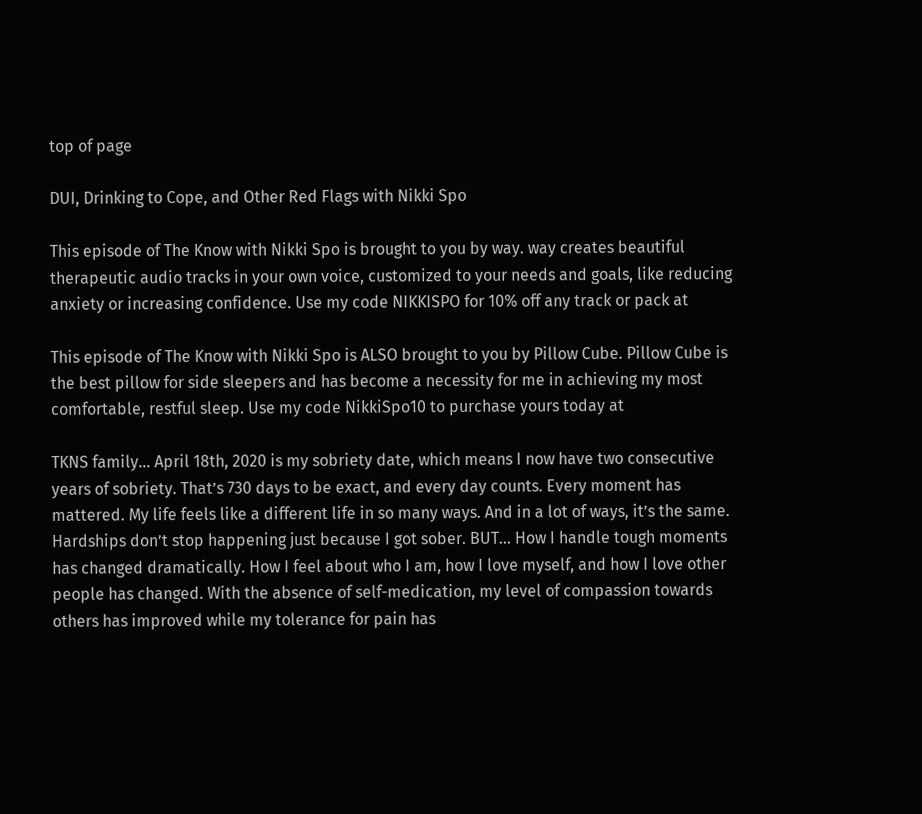top of page

DUI, Drinking to Cope, and Other Red Flags with Nikki Spo

This episode of The Know with Nikki Spo is brought to you by way. way creates beautiful therapeutic audio tracks in your own voice, customized to your needs and goals, like reducing anxiety or increasing confidence. Use my code NIKKISPO for 10% off any track or pack at

This episode of The Know with Nikki Spo is ALSO brought to you by Pillow Cube. Pillow Cube is the best pillow for side sleepers and has become a necessity for me in achieving my most comfortable, restful sleep. Use my code NikkiSpo10 to purchase yours today at

TKNS family… April 18th, 2020 is my sobriety date, which means I now have two consecutive years of sobriety. That’s 730 days to be exact, and every day counts. Every moment has mattered. My life feels like a different life in so many ways. And in a lot of ways, it’s the same. Hardships don’t stop happening just because I got sober. BUT… How I handle tough moments has changed dramatically. How I feel about who I am, how I love myself, and how I love other people has changed. With the absence of self-medication, my level of compassion towards others has improved while my tolerance for pain has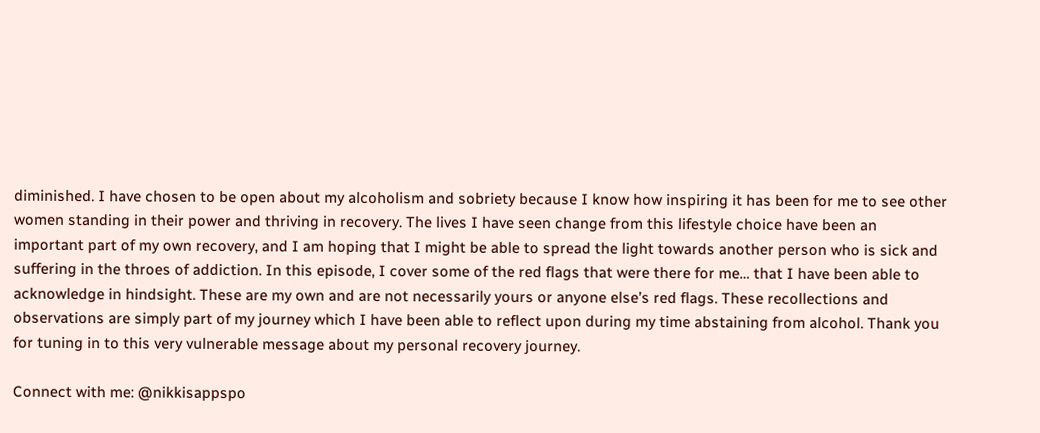diminished. I have chosen to be open about my alcoholism and sobriety because I know how inspiring it has been for me to see other women standing in their power and thriving in recovery. The lives I have seen change from this lifestyle choice have been an important part of my own recovery, and I am hoping that I might be able to spread the light towards another person who is sick and suffering in the throes of addiction. In this episode, I cover some of the red flags that were there for me… that I have been able to acknowledge in hindsight. These are my own and are not necessarily yours or anyone else’s red flags. These recollections and observations are simply part of my journey which I have been able to reflect upon during my time abstaining from alcohol. Thank you for tuning in to this very vulnerable message about my personal recovery journey.

Connect with me: @nikkisappspo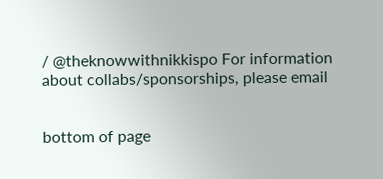/ @theknowwithnikkispo For information about collabs/sponsorships, please email


bottom of page